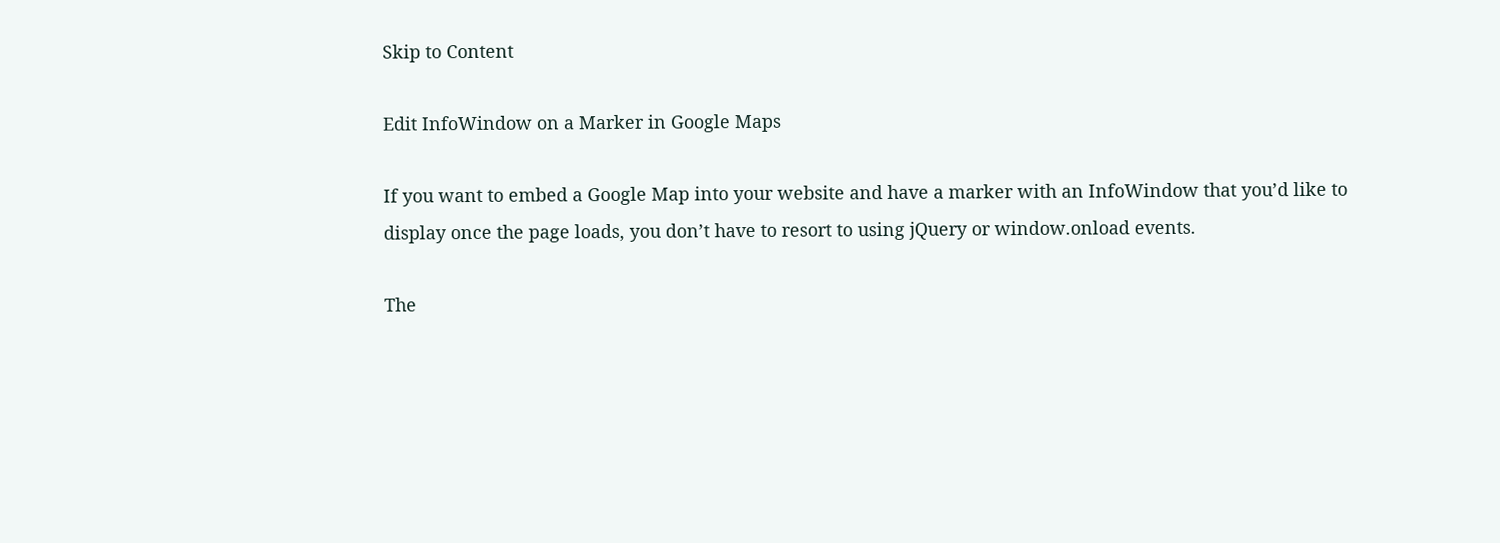Skip to Content

Edit InfoWindow on a Marker in Google Maps

If you want to embed a Google Map into your website and have a marker with an InfoWindow that you’d like to display once the page loads, you don’t have to resort to using jQuery or window.onload events.

The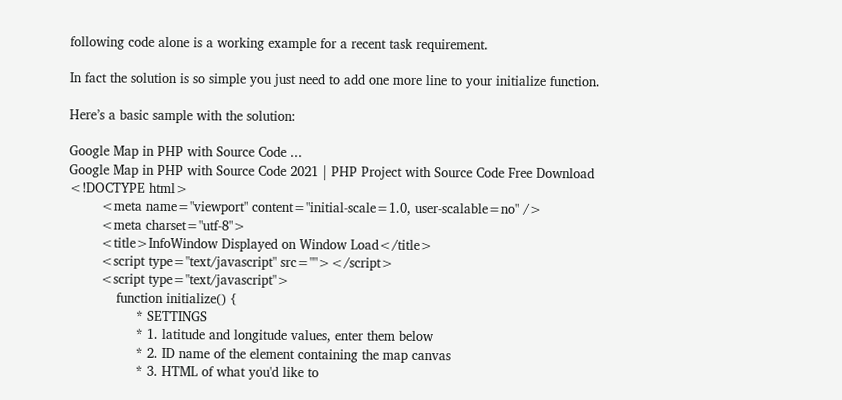following code alone is a working example for a recent task requirement.

In fact the solution is so simple you just need to add one more line to your initialize function.

Here’s a basic sample with the solution:

Google Map in PHP with Source Code ...
Google Map in PHP with Source Code 2021 | PHP Project with Source Code Free Download
<!DOCTYPE html>
        <meta name="viewport" content="initial-scale=1.0, user-scalable=no" />
        <meta charset="utf-8">
        <title>InfoWindow Displayed on Window Load</title>
        <script type="text/javascript" src=""></script>
        <script type="text/javascript">
            function initialize() {
                 * SETTINGS
                 * 1. latitude and longitude values, enter them below
                 * 2. ID name of the element containing the map canvas
                 * 3. HTML of what you'd like to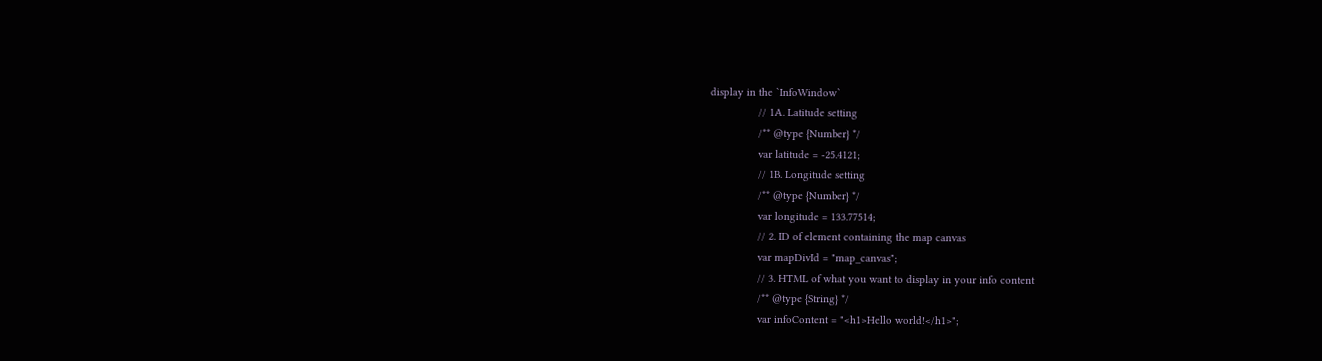display in the `InfoWindow`
                // 1A. Latitude setting
                /** @type {Number} */
                var latitude = -25.4121;
                // 1B. Longitude setting
                /** @type {Number} */
                var longitude = 133.77514;
                // 2. ID of element containing the map canvas
                var mapDivId = "map_canvas";
                // 3. HTML of what you want to display in your info content
                /** @type {String} */
                var infoContent = "<h1>Hello world!</h1>";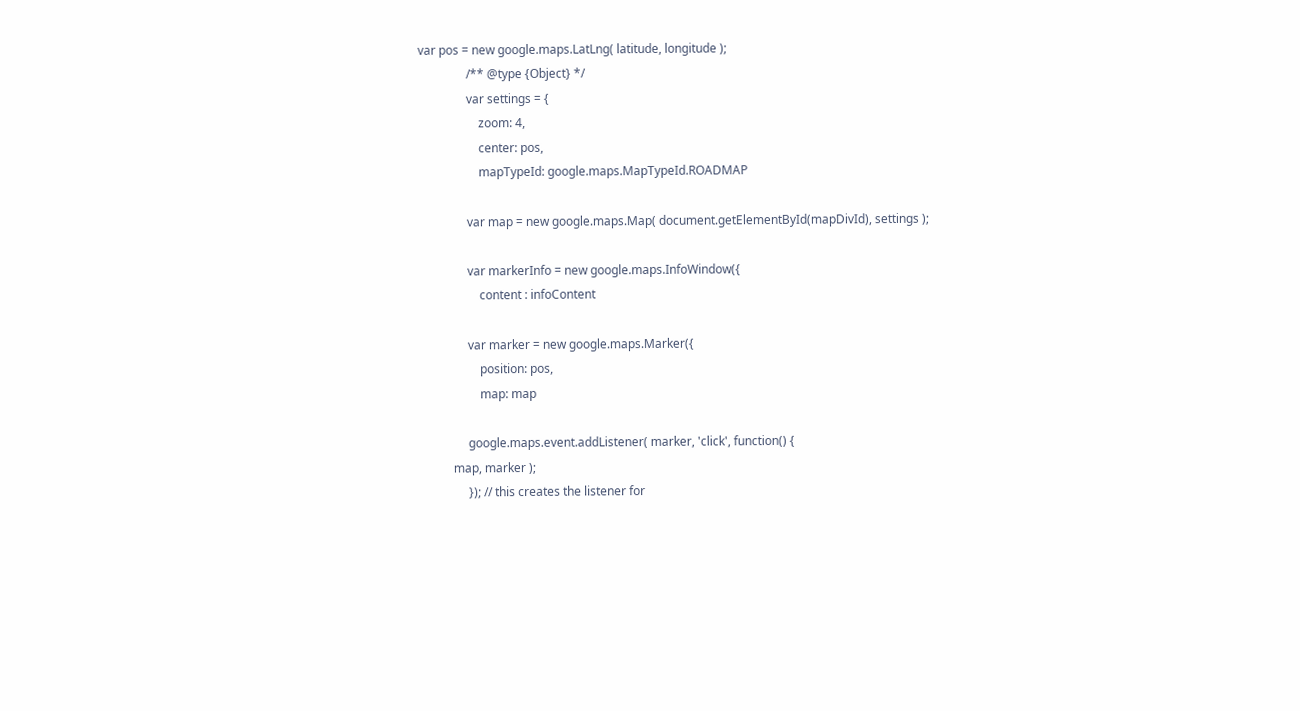var pos = new google.maps.LatLng( latitude, longitude );
                /** @type {Object} */
                var settings = {
                    zoom: 4,
                    center: pos,
                    mapTypeId: google.maps.MapTypeId.ROADMAP

                var map = new google.maps.Map( document.getElementById(mapDivId), settings );

                var markerInfo = new google.maps.InfoWindow({
                    content : infoContent

                var marker = new google.maps.Marker({
                    position: pos,
                    map: map

                google.maps.event.addListener( marker, 'click', function() {
           map, marker );
                }); // this creates the listener for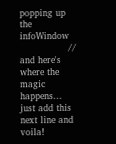popping up the infoWindow
                // and here's where the magic happens... just add this next line and voila!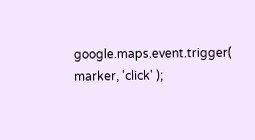google.maps.event.trigger( marker, 'click' );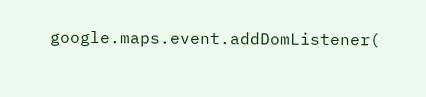google.maps.event.addDomListener(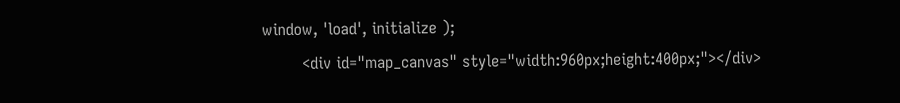window, 'load', initialize );
        <div id="map_canvas" style="width:960px;height:400px;"></div>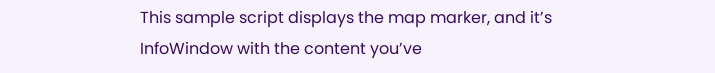This sample script displays the map marker, and it’s InfoWindow with the content you’ve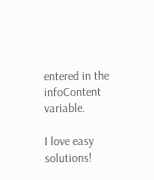entered in the infoContent variable.

I love easy solutions!